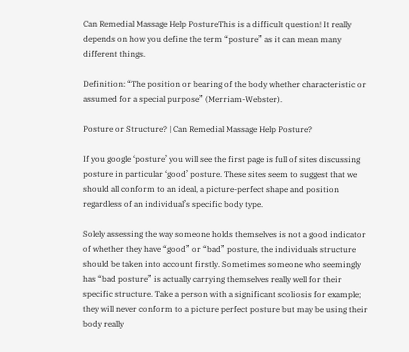Can Remedial Massage Help PostureThis is a difficult question! It really depends on how you define the term “posture” as it can mean many different things.

Definition: “The position or bearing of the body whether characteristic or assumed for a special purpose” (Merriam-Webster).

Posture or Structure? | Can Remedial Massage Help Posture?

If you google ‘posture’ you will see the first page is full of sites discussing posture in particular ‘good’ posture. These sites seem to suggest that we should all conform to an ideal, a picture-perfect shape and position regardless of an individual’s specific body type.

Solely assessing the way someone holds themselves is not a good indicator of whether they have “good” or “bad” posture, the individuals structure should be taken into account firstly. Sometimes someone who seemingly has “bad posture” is actually carrying themselves really well for their specific structure. Take a person with a significant scoliosis for example; they will never conform to a picture perfect posture but may be using their body really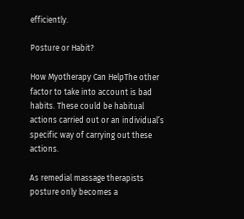efficiently.

Posture or Habit?

How Myotherapy Can HelpThe other factor to take into account is bad habits. These could be habitual actions carried out or an individual’s specific way of carrying out these actions.

As remedial massage therapists posture only becomes a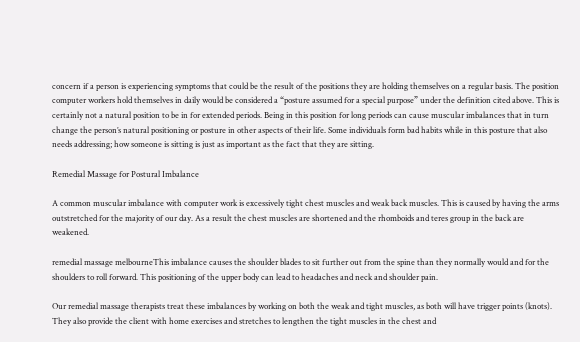concern if a person is experiencing symptoms that could be the result of the positions they are holding themselves on a regular basis. The position computer workers hold themselves in daily would be considered a “posture assumed for a special purpose” under the definition cited above. This is certainly not a natural position to be in for extended periods. Being in this position for long periods can cause muscular imbalances that in turn change the person’s natural positioning or posture in other aspects of their life. Some individuals form bad habits while in this posture that also needs addressing; how someone is sitting is just as important as the fact that they are sitting.

Remedial Massage for Postural Imbalance

A common muscular imbalance with computer work is excessively tight chest muscles and weak back muscles. This is caused by having the arms outstretched for the majority of our day. As a result the chest muscles are shortened and the rhomboids and teres group in the back are weakened.

remedial massage melbourneThis imbalance causes the shoulder blades to sit further out from the spine than they normally would and for the shoulders to roll forward. This positioning of the upper body can lead to headaches and neck and shoulder pain.

Our remedial massage therapists treat these imbalances by working on both the weak and tight muscles, as both will have trigger points (knots). They also provide the client with home exercises and stretches to lengthen the tight muscles in the chest and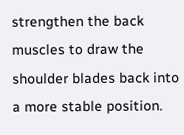strengthen the back muscles to draw the shoulder blades back into a more stable position.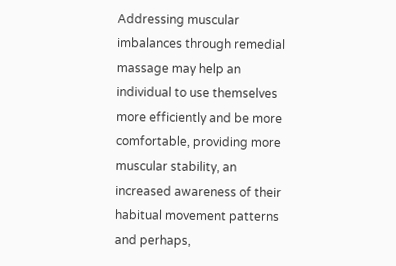Addressing muscular imbalances through remedial massage may help an individual to use themselves more efficiently and be more comfortable, providing more muscular stability, an increased awareness of their habitual movement patterns and perhaps,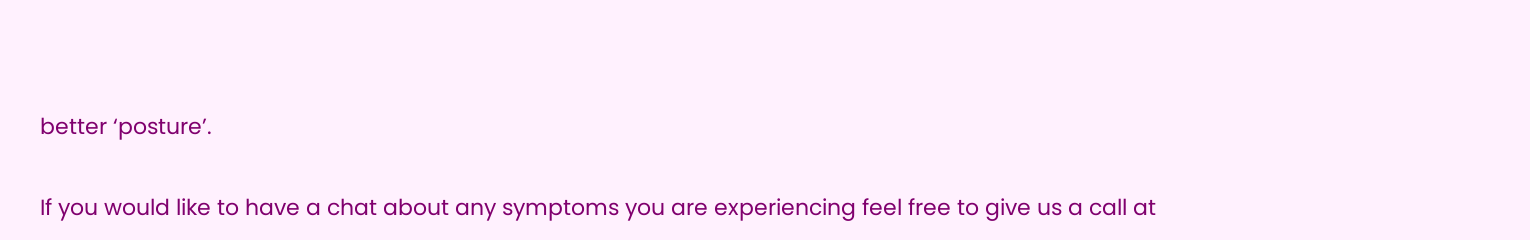better ‘posture’.

If you would like to have a chat about any symptoms you are experiencing feel free to give us a call at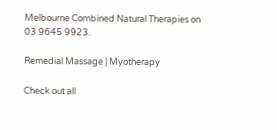Melbourne Combined Natural Therapies on
03 9645 9923.

Remedial Massage | Myotherapy

Check out all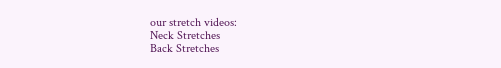our stretch videos:
Neck Stretches
Back Stretches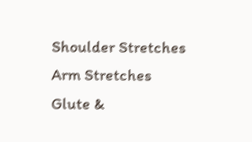Shoulder Stretches
Arm Stretches
Glute &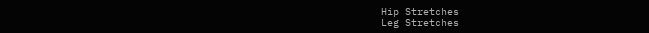Hip Stretches
Leg Stretches